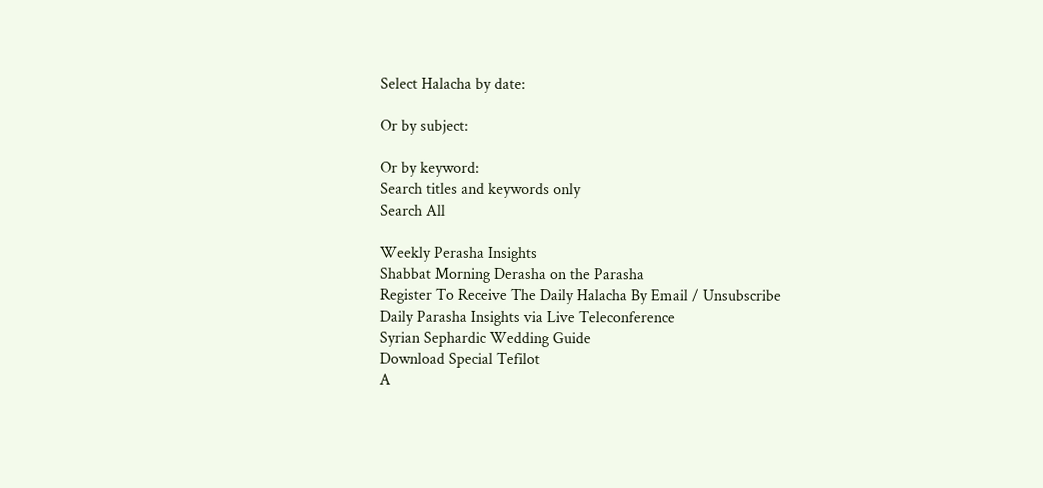Select Halacha by date:

Or by subject:

Or by keyword:
Search titles and keywords only
Search All

Weekly Perasha Insights
Shabbat Morning Derasha on the Parasha
Register To Receive The Daily Halacha By Email / Unsubscribe
Daily Parasha Insights via Live Teleconference
Syrian Sephardic Wedding Guide
Download Special Tefilot
A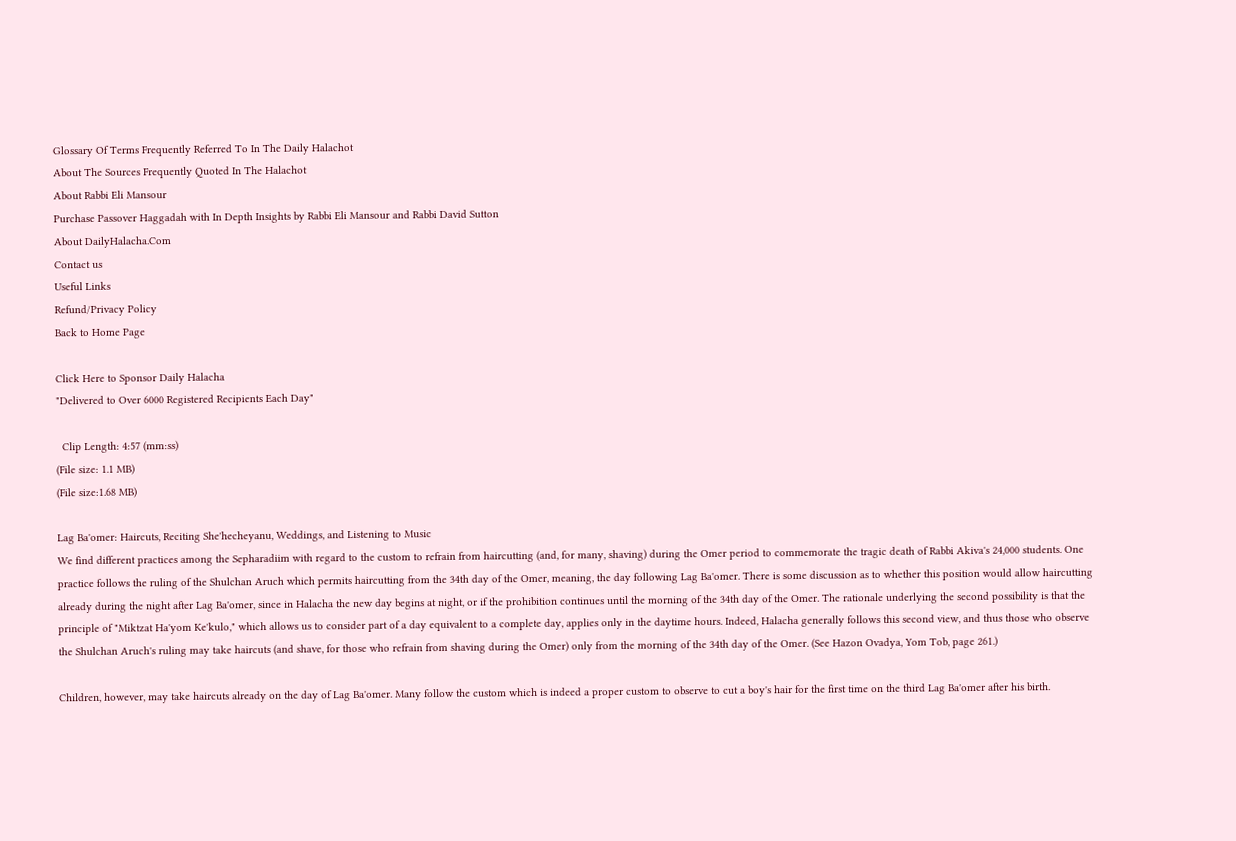Glossary Of Terms Frequently Referred To In The Daily Halachot
About The Sources Frequently Quoted In The Halachot
About Rabbi Eli Mansour
Purchase Passover Haggadah with In Depth Insights by Rabbi Eli Mansour and Rabbi David Sutton
About DailyHalacha.Com
Contact us
Useful Links
Refund/Privacy Policy
Back to Home Page

Click Here to Sponsor Daily Halacha
"Delivered to Over 6000 Registered Recipients Each Day"

  Clip Length: 4:57 (mm:ss)
(File size: 1.1 MB)
(File size:1.68 MB)

Lag Ba'omer: Haircuts, Reciting She'hecheyanu, Weddings, and Listening to Music
We find different practices among the Sepharadiim with regard to the custom to refrain from haircutting (and, for many, shaving) during the Omer period to commemorate the tragic death of Rabbi Akiva's 24,000 students. One practice follows the ruling of the Shulchan Aruch which permits haircutting from the 34th day of the Omer, meaning, the day following Lag Ba'omer. There is some discussion as to whether this position would allow haircutting already during the night after Lag Ba'omer, since in Halacha the new day begins at night, or if the prohibition continues until the morning of the 34th day of the Omer. The rationale underlying the second possibility is that the principle of "Miktzat Ha'yom Ke'kulo," which allows us to consider part of a day equivalent to a complete day, applies only in the daytime hours. Indeed, Halacha generally follows this second view, and thus those who observe the Shulchan Aruch's ruling may take haircuts (and shave, for those who refrain from shaving during the Omer) only from the morning of the 34th day of the Omer. (See Hazon Ovadya, Yom Tob, page 261.)

Children, however, may take haircuts already on the day of Lag Ba'omer. Many follow the custom which is indeed a proper custom to observe to cut a boy's hair for the first time on the third Lag Ba'omer after his birth.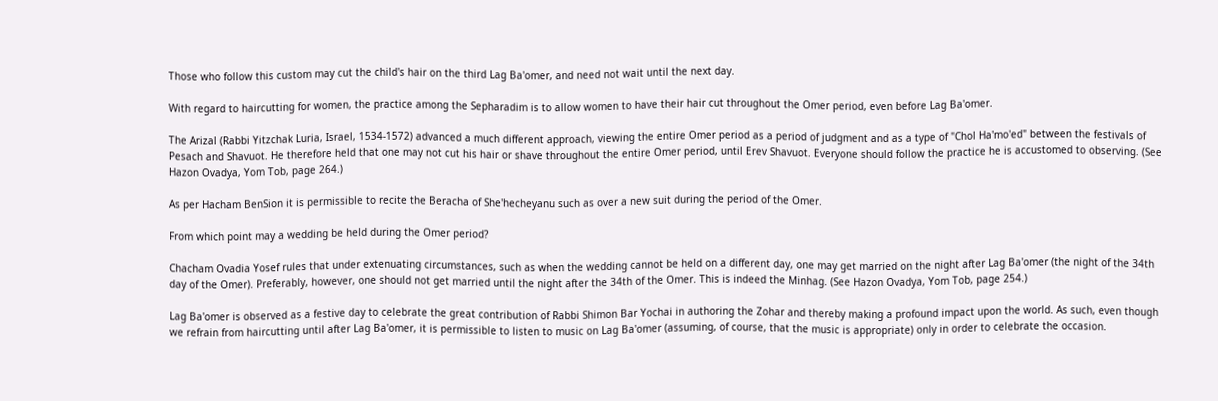Those who follow this custom may cut the child's hair on the third Lag Ba'omer, and need not wait until the next day.

With regard to haircutting for women, the practice among the Sepharadim is to allow women to have their hair cut throughout the Omer period, even before Lag Ba'omer.

The Arizal (Rabbi Yitzchak Luria, Israel, 1534-1572) advanced a much different approach, viewing the entire Omer period as a period of judgment and as a type of "Chol Ha'mo'ed" between the festivals of Pesach and Shavuot. He therefore held that one may not cut his hair or shave throughout the entire Omer period, until Erev Shavuot. Everyone should follow the practice he is accustomed to observing. (See Hazon Ovadya, Yom Tob, page 264.)

As per Hacham BenSion it is permissible to recite the Beracha of She'hecheyanu such as over a new suit during the period of the Omer.

From which point may a wedding be held during the Omer period?

Chacham Ovadia Yosef rules that under extenuating circumstances, such as when the wedding cannot be held on a different day, one may get married on the night after Lag Ba'omer (the night of the 34th day of the Omer). Preferably, however, one should not get married until the night after the 34th of the Omer. This is indeed the Minhag. (See Hazon Ovadya, Yom Tob, page 254.)

Lag Ba'omer is observed as a festive day to celebrate the great contribution of Rabbi Shimon Bar Yochai in authoring the Zohar and thereby making a profound impact upon the world. As such, even though we refrain from haircutting until after Lag Ba'omer, it is permissible to listen to music on Lag Ba'omer (assuming, of course, that the music is appropriate) only in order to celebrate the occasion.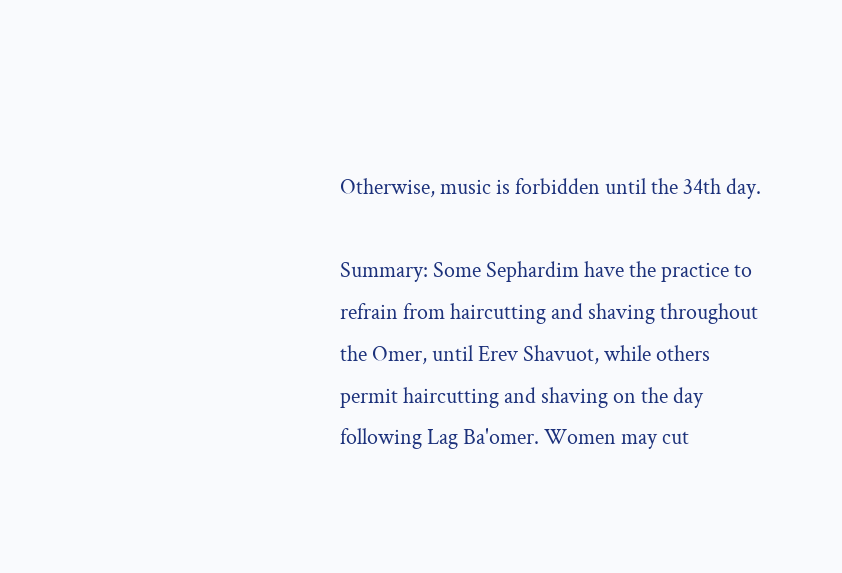Otherwise, music is forbidden until the 34th day.

Summary: Some Sephardim have the practice to refrain from haircutting and shaving throughout the Omer, until Erev Shavuot, while others permit haircutting and shaving on the day following Lag Ba'omer. Women may cut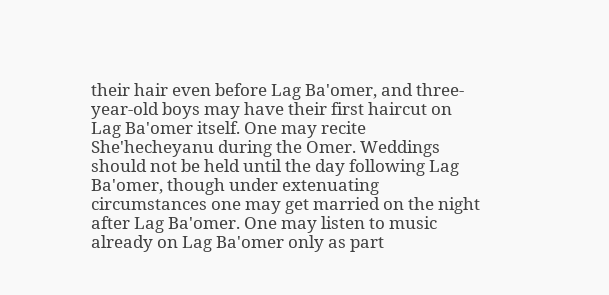their hair even before Lag Ba'omer, and three-year-old boys may have their first haircut on Lag Ba'omer itself. One may recite She'hecheyanu during the Omer. Weddings should not be held until the day following Lag Ba'omer, though under extenuating circumstances one may get married on the night after Lag Ba'omer. One may listen to music already on Lag Ba'omer only as part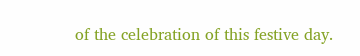of the celebration of this festive day.